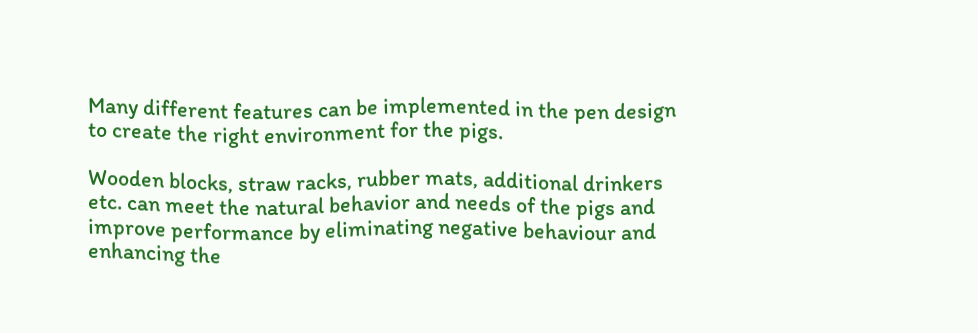Many different features can be implemented in the pen design to create the right environment for the pigs.

Wooden blocks, straw racks, rubber mats, additional drinkers etc. can meet the natural behavior and needs of the pigs and improve performance by eliminating negative behaviour and enhancing the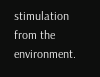stimulation from the environment.